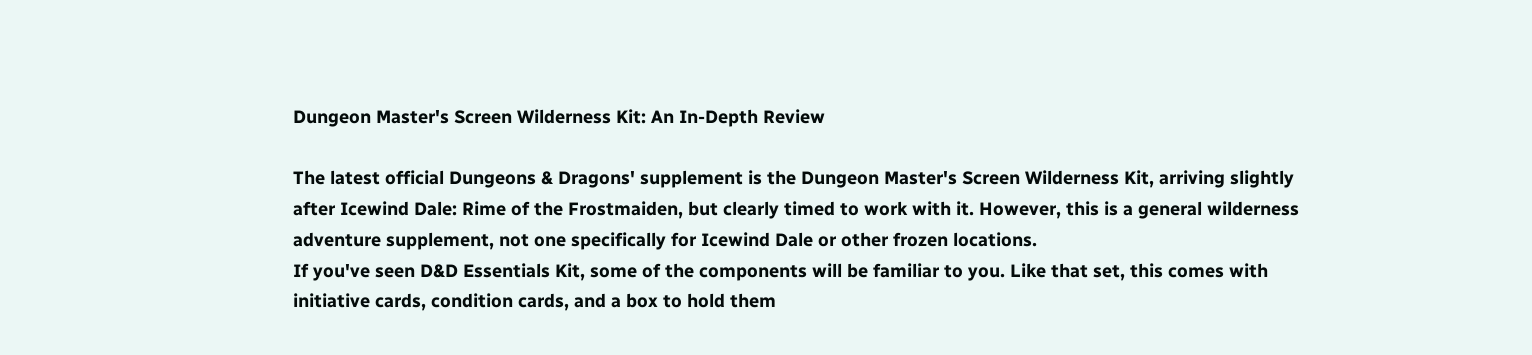Dungeon Master's Screen Wilderness Kit: An In-Depth Review

The latest official Dungeons & Dragons' supplement is the Dungeon Master's Screen Wilderness Kit, arriving slightly after Icewind Dale: Rime of the Frostmaiden, but clearly timed to work with it. However, this is a general wilderness adventure supplement, not one specifically for Icewind Dale or other frozen locations.
If you've seen D&D Essentials Kit, some of the components will be familiar to you. Like that set, this comes with initiative cards, condition cards, and a box to hold them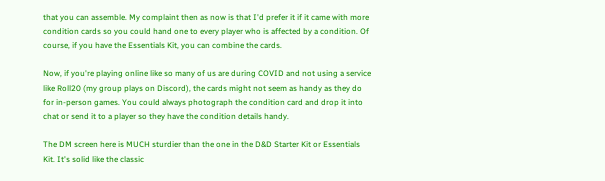that you can assemble. My complaint then as now is that I'd prefer it if it came with more condition cards so you could hand one to every player who is affected by a condition. Of course, if you have the Essentials Kit, you can combine the cards.

Now, if you're playing online like so many of us are during COVID and not using a service like Roll20 (my group plays on Discord), the cards might not seem as handy as they do for in-person games. You could always photograph the condition card and drop it into chat or send it to a player so they have the condition details handy.

The DM screen here is MUCH sturdier than the one in the D&D Starter Kit or Essentials Kit. It's solid like the classic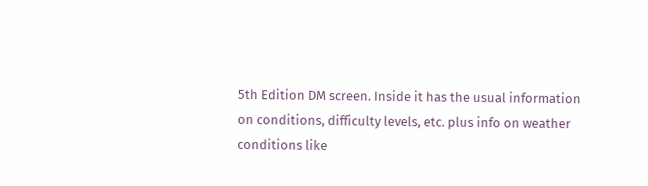5th Edition DM screen. Inside it has the usual information on conditions, difficulty levels, etc. plus info on weather conditions like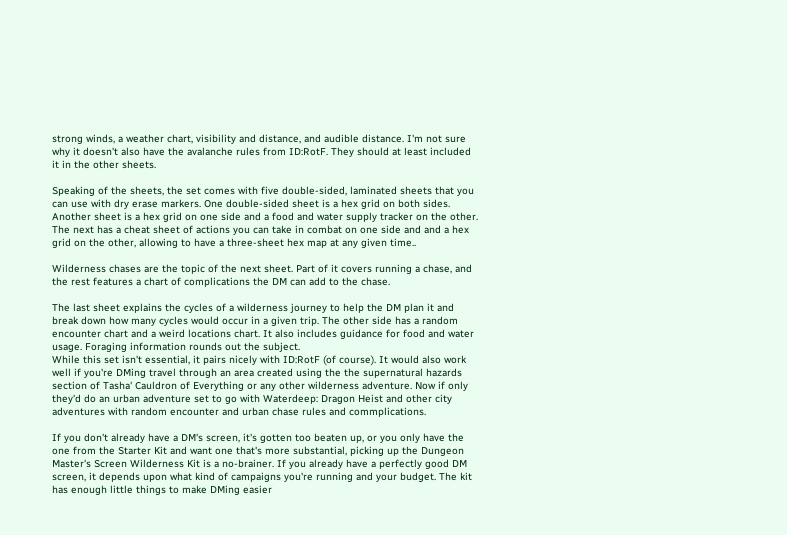strong winds, a weather chart, visibility and distance, and audible distance. I'm not sure why it doesn't also have the avalanche rules from ID:RotF. They should at least included it in the other sheets.

Speaking of the sheets, the set comes with five double-sided, laminated sheets that you can use with dry erase markers. One double-sided sheet is a hex grid on both sides. Another sheet is a hex grid on one side and a food and water supply tracker on the other. The next has a cheat sheet of actions you can take in combat on one side and and a hex grid on the other, allowing to have a three-sheet hex map at any given time..

Wilderness chases are the topic of the next sheet. Part of it covers running a chase, and the rest features a chart of complications the DM can add to the chase.

The last sheet explains the cycles of a wilderness journey to help the DM plan it and break down how many cycles would occur in a given trip. The other side has a random encounter chart and a weird locations chart. It also includes guidance for food and water usage. Foraging information rounds out the subject.
While this set isn't essential, it pairs nicely with ID:RotF (of course). It would also work well if you're DMing travel through an area created using the the supernatural hazards section of Tasha' Cauldron of Everything or any other wilderness adventure. Now if only they'd do an urban adventure set to go with Waterdeep: Dragon Heist and other city adventures with random encounter and urban chase rules and commplications.

If you don't already have a DM's screen, it's gotten too beaten up, or you only have the one from the Starter Kit and want one that's more substantial, picking up the Dungeon Master's Screen Wilderness Kit is a no-brainer. If you already have a perfectly good DM screen, it depends upon what kind of campaigns you're running and your budget. The kit has enough little things to make DMing easier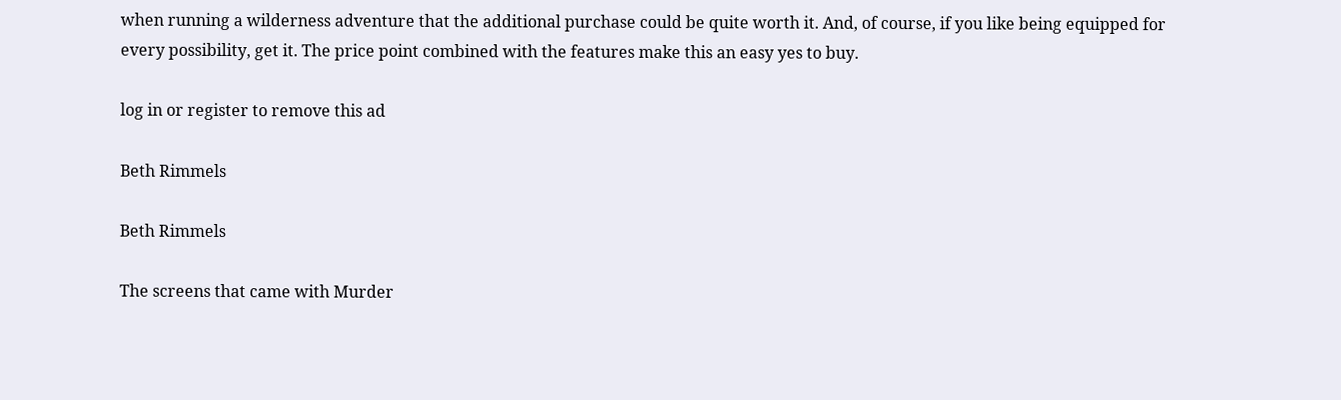when running a wilderness adventure that the additional purchase could be quite worth it. And, of course, if you like being equipped for every possibility, get it. The price point combined with the features make this an easy yes to buy.

log in or register to remove this ad

Beth Rimmels

Beth Rimmels

The screens that came with Murder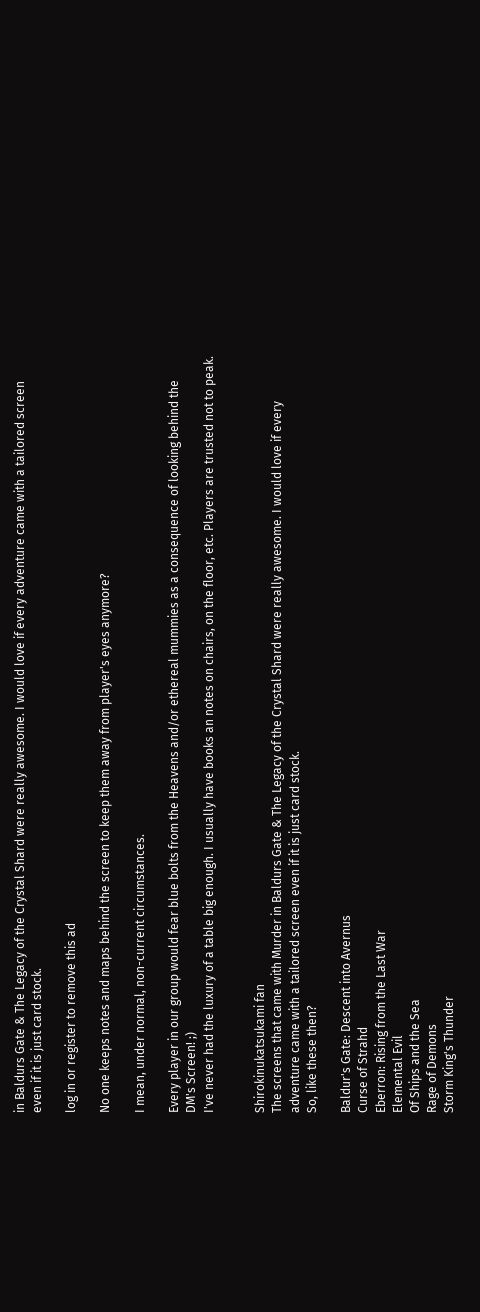in Baldurs Gate & The Legacy of the Crystal Shard were really awesome. I would love if every adventure came with a tailored screen even if it is just card stock.

log in or register to remove this ad

No one keeps notes and maps behind the screen to keep them away from player's eyes anymore?

I mean, under normal, non-current circumstances.

Every player in our group would fear blue bolts from the Heavens and/or ethereal mummies as a consequence of looking behind the DM's Screen! ;)
I've never had the luxury of a table big enough. I usually have books an notes on chairs, on the floor, etc. Players are trusted not to peak.


Shirokinukatsukami fan
The screens that came with Murder in Baldurs Gate & The Legacy of the Crystal Shard were really awesome. I would love if every adventure came with a tailored screen even if it is just card stock.
So, like these then?

Baldur's Gate: Descent into Avernus
Curse of Strahd
Eberron: Rising from the Last War
Elemental Evil
Of Ships and the Sea
Rage of Demons
Storm King's Thunder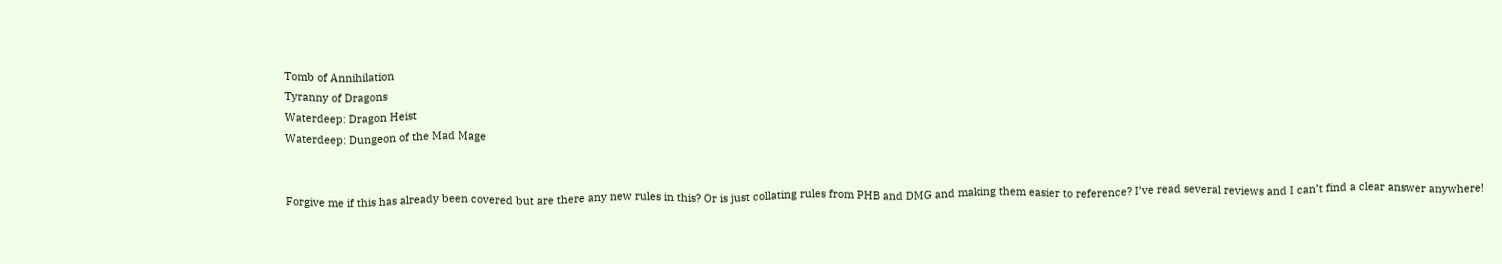Tomb of Annihilation
Tyranny of Dragons
Waterdeep: Dragon Heist
Waterdeep: Dungeon of the Mad Mage


Forgive me if this has already been covered but are there any new rules in this? Or is just collating rules from PHB and DMG and making them easier to reference? I’ve read several reviews and I can’t find a clear answer anywhere!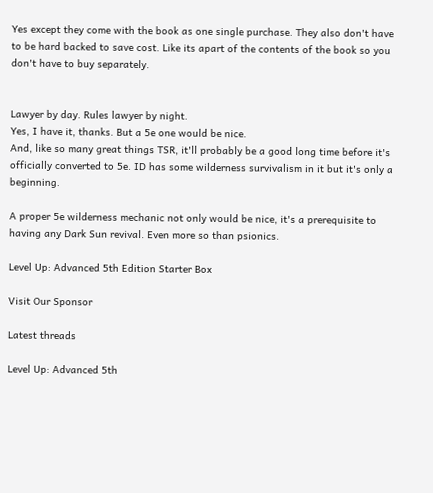Yes except they come with the book as one single purchase. They also don't have to be hard backed to save cost. Like its apart of the contents of the book so you don't have to buy separately.


Lawyer by day. Rules lawyer by night.
Yes, I have it, thanks. But a 5e one would be nice.
And, like so many great things TSR, it'll probably be a good long time before it's officially converted to 5e. ID has some wilderness survivalism in it but it's only a beginning.

A proper 5e wilderness mechanic not only would be nice, it's a prerequisite to having any Dark Sun revival. Even more so than psionics.

Level Up: Advanced 5th Edition Starter Box

Visit Our Sponsor

Latest threads

Level Up: Advanced 5th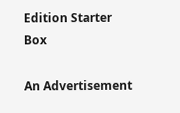Edition Starter Box

An Advertisement